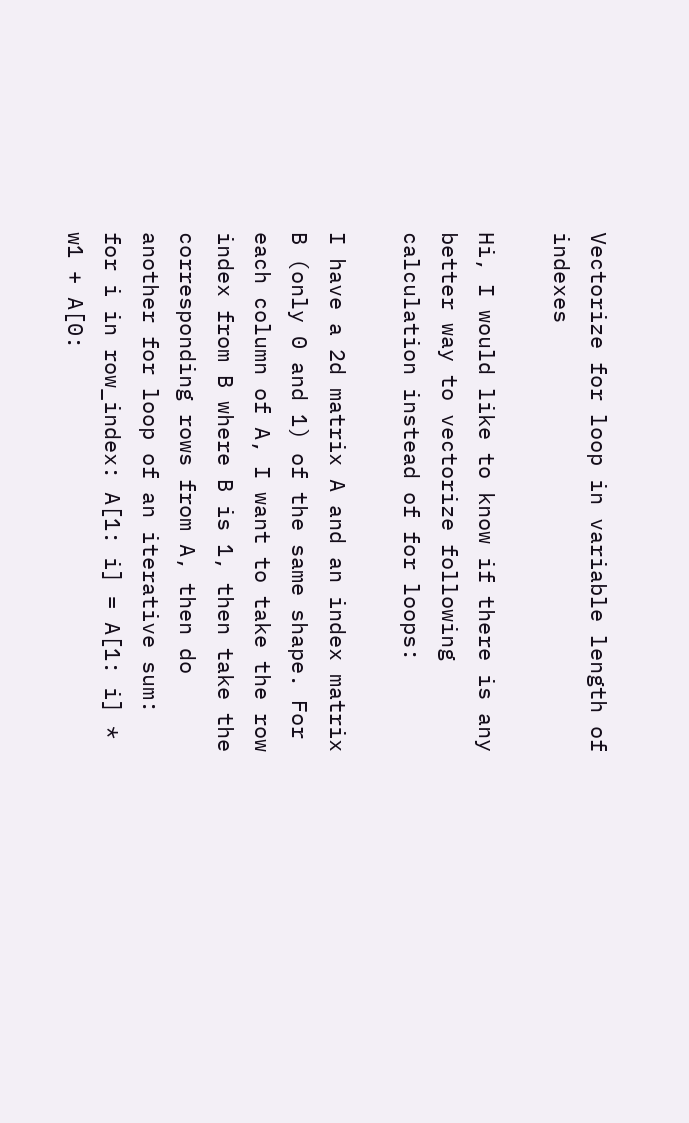Vectorize for loop in variable length of indexes

Hi, I would like to know if there is any better way to vectorize following calculation instead of for loops:

I have a 2d matrix A and an index matrix B (only 0 and 1) of the same shape. For each column of A, I want to take the row index from B where B is 1, then take the corresponding rows from A, then do another for loop of an iterative sum:
for i in row_index: A[1: i] = A[1: i] * w1 + A[0: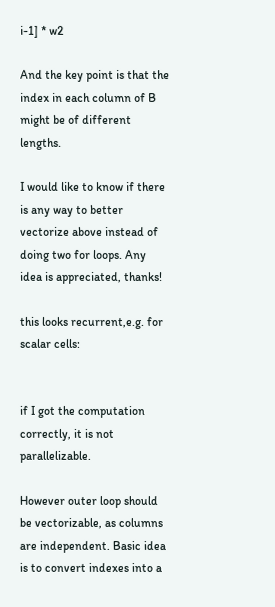i-1] * w2

And the key point is that the index in each column of B might be of different lengths.

I would like to know if there is any way to better vectorize above instead of doing two for loops. Any idea is appreciated, thanks!

this looks recurrent,e.g. for scalar cells:


if I got the computation correctly, it is not parallelizable.

However outer loop should be vectorizable, as columns are independent. Basic idea is to convert indexes into a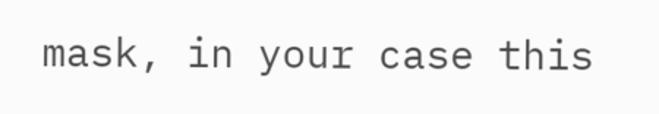mask, in your case this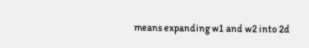means expanding w1 and w2 into 2d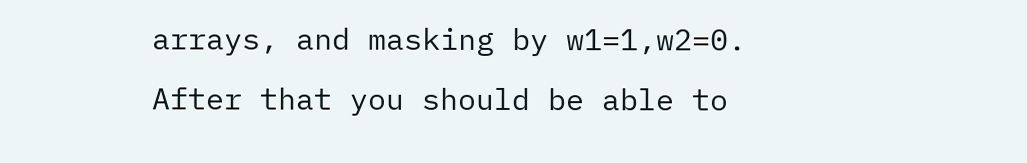arrays, and masking by w1=1,w2=0. After that you should be able to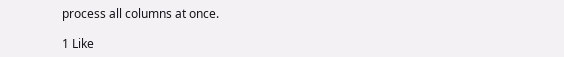process all columns at once.

1 Like